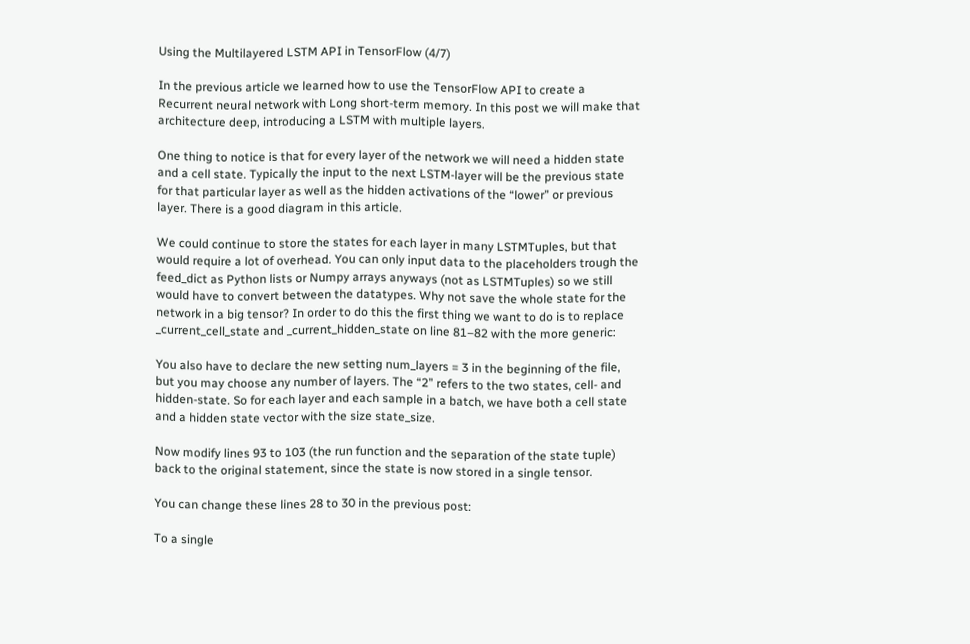Using the Multilayered LSTM API in TensorFlow (4/7)

In the previous article we learned how to use the TensorFlow API to create a Recurrent neural network with Long short-term memory. In this post we will make that architecture deep, introducing a LSTM with multiple layers.

One thing to notice is that for every layer of the network we will need a hidden state and a cell state. Typically the input to the next LSTM-layer will be the previous state for that particular layer as well as the hidden activations of the “lower” or previous layer. There is a good diagram in this article.

We could continue to store the states for each layer in many LSTMTuples, but that would require a lot of overhead. You can only input data to the placeholders trough the feed_dict as Python lists or Numpy arrays anyways (not as LSTMTuples) so we still would have to convert between the datatypes. Why not save the whole state for the network in a big tensor? In order to do this the first thing we want to do is to replace _current_cell_state and _current_hidden_state on line 81–82 with the more generic:

You also have to declare the new setting num_layers = 3 in the beginning of the file, but you may choose any number of layers. The “2” refers to the two states, cell- and hidden-state. So for each layer and each sample in a batch, we have both a cell state and a hidden state vector with the size state_size.

Now modify lines 93 to 103 (the run function and the separation of the state tuple) back to the original statement, since the state is now stored in a single tensor.

You can change these lines 28 to 30 in the previous post:

To a single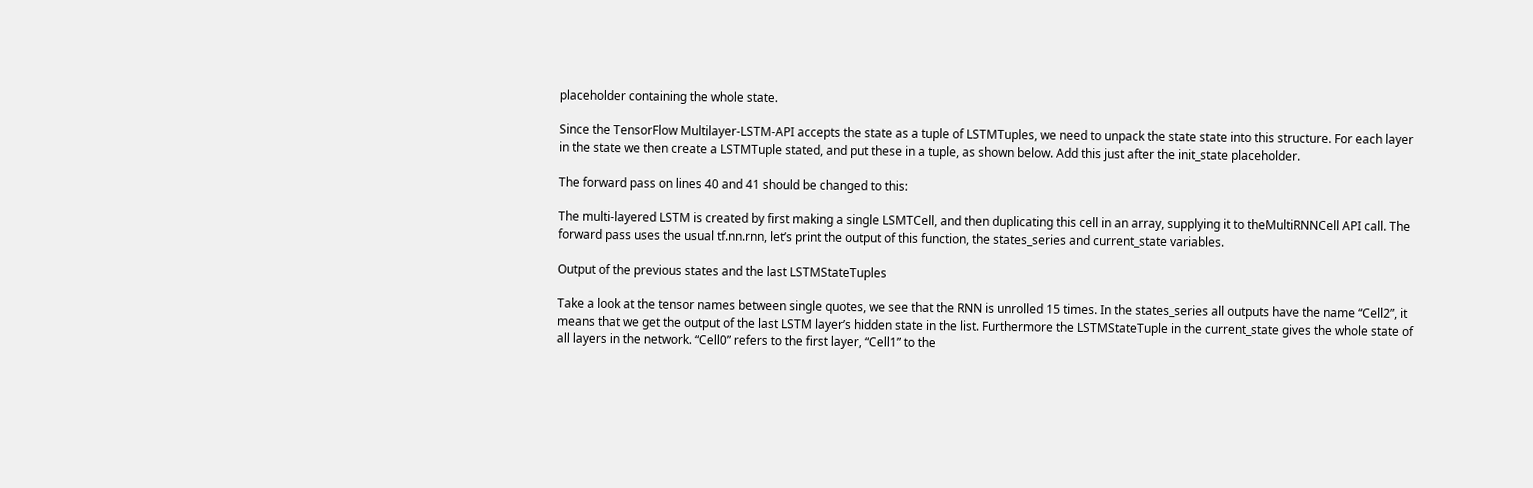placeholder containing the whole state.

Since the TensorFlow Multilayer-LSTM-API accepts the state as a tuple of LSTMTuples, we need to unpack the state state into this structure. For each layer in the state we then create a LSTMTuple stated, and put these in a tuple, as shown below. Add this just after the init_state placeholder.

The forward pass on lines 40 and 41 should be changed to this:

The multi-layered LSTM is created by first making a single LSMTCell, and then duplicating this cell in an array, supplying it to theMultiRNNCell API call. The forward pass uses the usual tf.nn.rnn, let’s print the output of this function, the states_series and current_state variables.

Output of the previous states and the last LSTMStateTuples

Take a look at the tensor names between single quotes, we see that the RNN is unrolled 15 times. In the states_series all outputs have the name “Cell2”, it means that we get the output of the last LSTM layer’s hidden state in the list. Furthermore the LSTMStateTuple in the current_state gives the whole state of all layers in the network. “Cell0” refers to the first layer, “Cell1” to the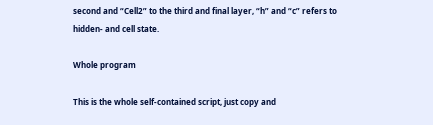second and “Cell2” to the third and final layer, “h” and “c” refers to hidden- and cell state.

Whole program

This is the whole self-contained script, just copy and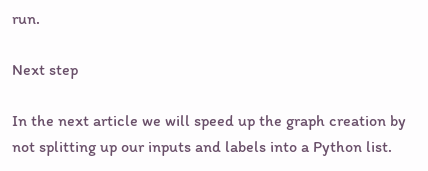run.

Next step

In the next article we will speed up the graph creation by not splitting up our inputs and labels into a Python list.